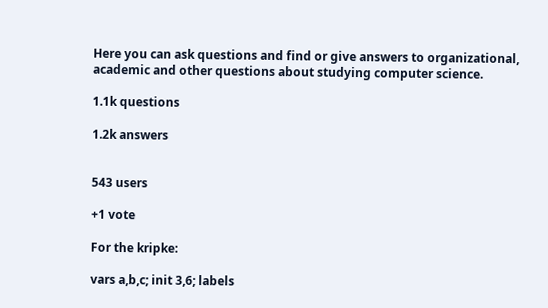Here you can ask questions and find or give answers to organizational, academic and other questions about studying computer science.

1.1k questions

1.2k answers


543 users

+1 vote

For the kripke:

vars a,b,c; init 3,6; labels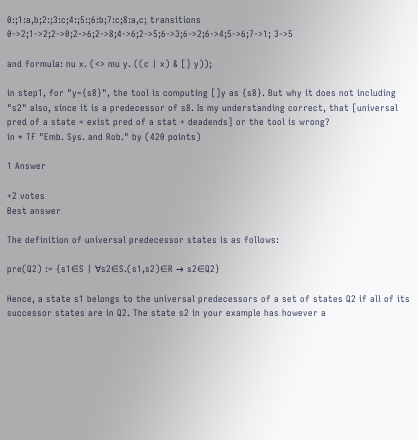0:;1:a,b;2:;3:c;4:;5:;6:b;7:c;8:a,c; transitions 0->2;1->2;2->0;2->6;2->8;4->6;2->5;6->3;6->2;6->4;5->6;7->1; 3->5

and formula: nu x. (<> mu y. ((c | x) & [] y));

in step1, for "y={s8}", the tool is computing []y as {s8}. But why it does not including "s2" also, since it is a predecessor of s8. Is my understanding correct, that [universal pred of a state = exist pred of a stat + deadends] or the tool is wrong?
in * TF "Emb. Sys. and Rob." by (420 points)

1 Answer

+2 votes
Best answer

The definition of universal predecessor states is as follows:

pre(Q2) := {s1∈S | ∀s2∈S.(s1,s2)∈R → s2∈Q2}

Hence, a state s1 belongs to the universal predecessors of a set of states Q2 if all of its successor states are in Q2. The state s2 in your example has however a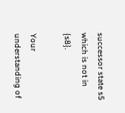successor state s5 which is not in {s8}.

Your understanding of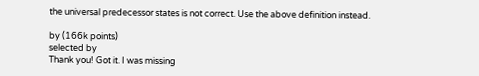the universal predecessor states is not correct. Use the above definition instead.

by (166k points)
selected by
Thank you! Got it. I was missing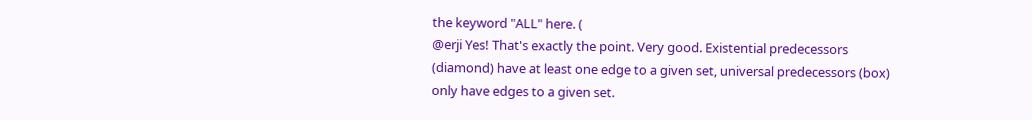the keyword "ALL" here. (
@erji Yes! That's exactly the point. Very good. Existential predecessors (diamond) have at least one edge to a given set, universal predecessors (box) only have edges to a given set.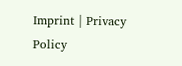Imprint | Privacy Policy